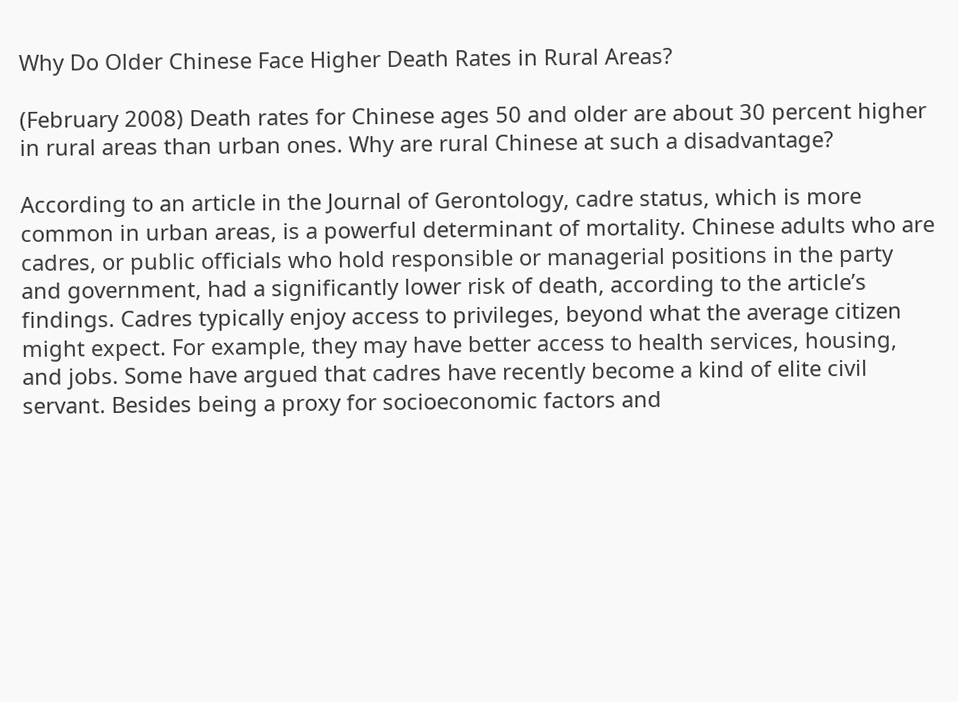Why Do Older Chinese Face Higher Death Rates in Rural Areas?

(February 2008) Death rates for Chinese ages 50 and older are about 30 percent higher in rural areas than urban ones. Why are rural Chinese at such a disadvantage?

According to an article in the Journal of Gerontology, cadre status, which is more common in urban areas, is a powerful determinant of mortality. Chinese adults who are cadres, or public officials who hold responsible or managerial positions in the party and government, had a significantly lower risk of death, according to the article’s findings. Cadres typically enjoy access to privileges, beyond what the average citizen might expect. For example, they may have better access to health services, housing, and jobs. Some have argued that cadres have recently become a kind of elite civil servant. Besides being a proxy for socioeconomic factors and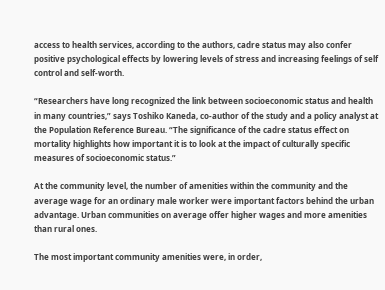access to health services, according to the authors, cadre status may also confer positive psychological effects by lowering levels of stress and increasing feelings of self control and self-worth.

“Researchers have long recognized the link between socioeconomic status and health in many countries,” says Toshiko Kaneda, co-author of the study and a policy analyst at the Population Reference Bureau. “The significance of the cadre status effect on mortality highlights how important it is to look at the impact of culturally specific measures of socioeconomic status.”

At the community level, the number of amenities within the community and the average wage for an ordinary male worker were important factors behind the urban advantage. Urban communities on average offer higher wages and more amenities than rural ones.

The most important community amenities were, in order,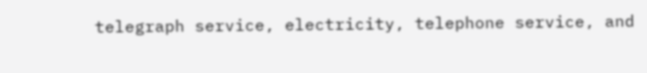telegraph service, electricity, telephone service, and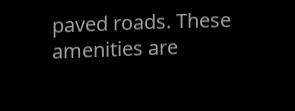paved roads. These amenities are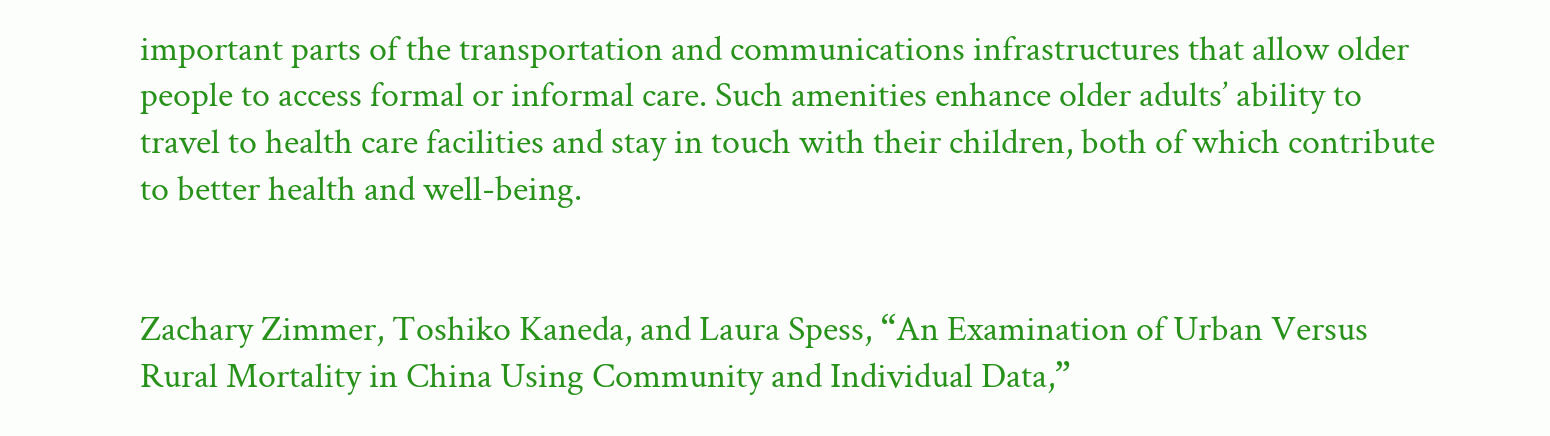important parts of the transportation and communications infrastructures that allow older people to access formal or informal care. Such amenities enhance older adults’ ability to travel to health care facilities and stay in touch with their children, both of which contribute to better health and well-being.


Zachary Zimmer, Toshiko Kaneda, and Laura Spess, “An Examination of Urban Versus Rural Mortality in China Using Community and Individual Data,”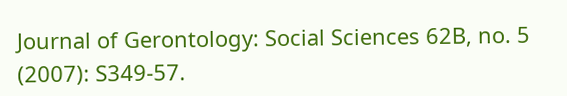Journal of Gerontology: Social Sciences 62B, no. 5 (2007): S349-57.